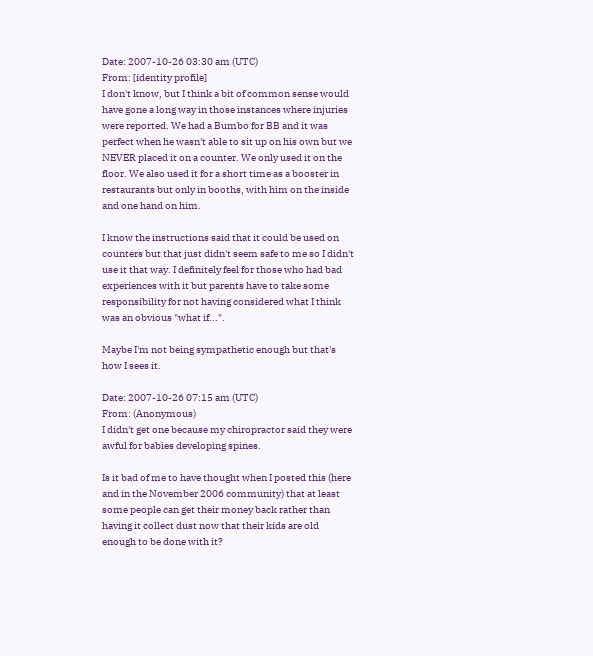Date: 2007-10-26 03:30 am (UTC)
From: [identity profile]
I don't know, but I think a bit of common sense would have gone a long way in those instances where injuries were reported. We had a Bumbo for BB and it was perfect when he wasn't able to sit up on his own but we NEVER placed it on a counter. We only used it on the floor. We also used it for a short time as a booster in restaurants but only in booths, with him on the inside and one hand on him.

I know the instructions said that it could be used on counters but that just didn't seem safe to me so I didn't use it that way. I definitely feel for those who had bad experiences with it but parents have to take some responsibility for not having considered what I think was an obvious "what if...".

Maybe I'm not being sympathetic enough but that's how I sees it.

Date: 2007-10-26 07:15 am (UTC)
From: (Anonymous)
I didn't get one because my chiropractor said they were awful for babies developing spines.

Is it bad of me to have thought when I posted this (here and in the November 2006 community) that at least some people can get their money back rather than having it collect dust now that their kids are old enough to be done with it?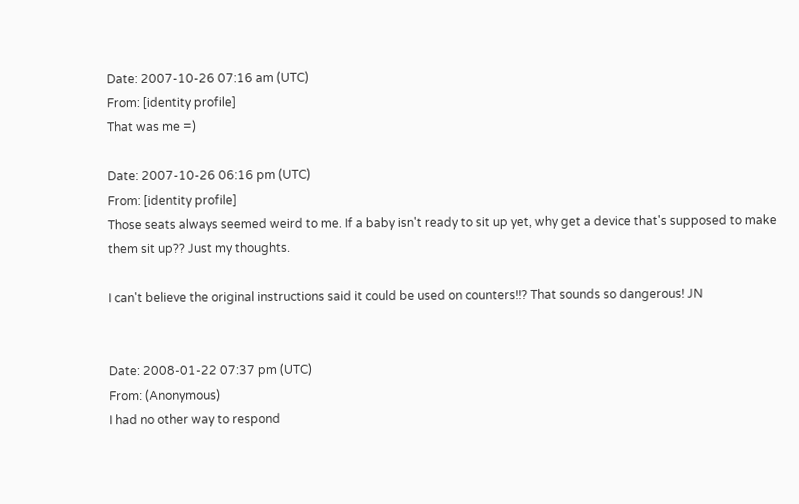Date: 2007-10-26 07:16 am (UTC)
From: [identity profile]
That was me =)

Date: 2007-10-26 06:16 pm (UTC)
From: [identity profile]
Those seats always seemed weird to me. If a baby isn't ready to sit up yet, why get a device that's supposed to make them sit up?? Just my thoughts.

I can't believe the original instructions said it could be used on counters!!? That sounds so dangerous! JN


Date: 2008-01-22 07:37 pm (UTC)
From: (Anonymous)
I had no other way to respond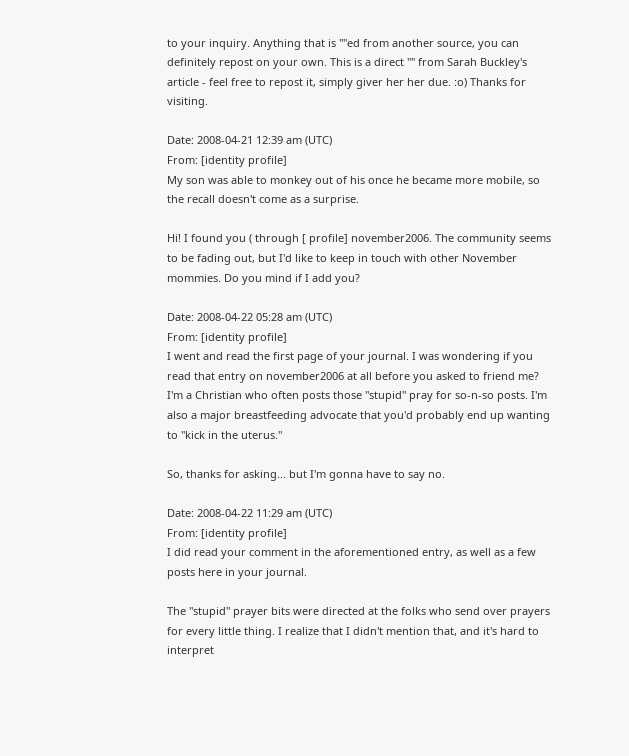to your inquiry. Anything that is ""ed from another source, you can definitely repost on your own. This is a direct "" from Sarah Buckley's article - feel free to repost it, simply giver her her due. :o) Thanks for visiting.

Date: 2008-04-21 12:39 am (UTC)
From: [identity profile]
My son was able to monkey out of his once he became more mobile, so the recall doesn't come as a surprise.

Hi! I found you ( through [ profile] november2006. The community seems to be fading out, but I'd like to keep in touch with other November mommies. Do you mind if I add you?

Date: 2008-04-22 05:28 am (UTC)
From: [identity profile]
I went and read the first page of your journal. I was wondering if you read that entry on november2006 at all before you asked to friend me? I'm a Christian who often posts those "stupid" pray for so-n-so posts. I'm also a major breastfeeding advocate that you'd probably end up wanting to "kick in the uterus."

So, thanks for asking... but I'm gonna have to say no.

Date: 2008-04-22 11:29 am (UTC)
From: [identity profile]
I did read your comment in the aforementioned entry, as well as a few posts here in your journal.

The "stupid" prayer bits were directed at the folks who send over prayers for every little thing. I realize that I didn't mention that, and it's hard to interpret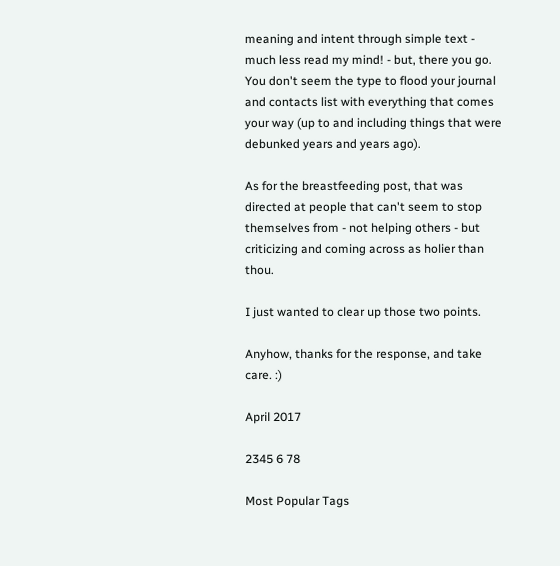meaning and intent through simple text - much less read my mind! - but, there you go. You don't seem the type to flood your journal and contacts list with everything that comes your way (up to and including things that were debunked years and years ago).

As for the breastfeeding post, that was directed at people that can't seem to stop themselves from - not helping others - but criticizing and coming across as holier than thou.

I just wanted to clear up those two points.

Anyhow, thanks for the response, and take care. :)

April 2017

2345 6 78

Most Popular Tags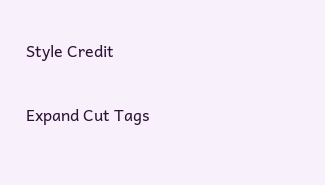Style Credit

Expand Cut Tags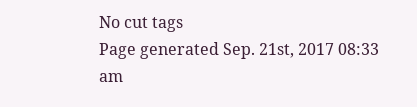No cut tags
Page generated Sep. 21st, 2017 08:33 am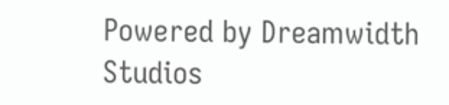Powered by Dreamwidth Studios